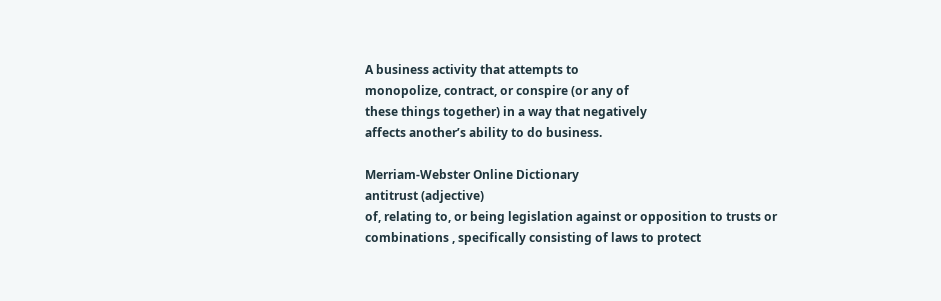A business activity that attempts to
monopolize, contract, or conspire (or any of
these things together) in a way that negatively
affects another’s ability to do business.

Merriam-Webster Online Dictionary
antitrust (adjective)
of, relating to, or being legislation against or opposition to trusts or combinations , specifically consisting of laws to protect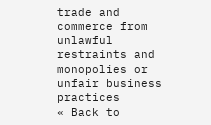trade and commerce from unlawful restraints and monopolies or unfair business practices
« Back to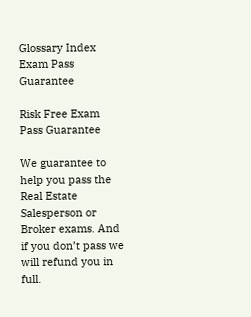Glossary Index
Exam Pass Guarantee

Risk Free Exam Pass Guarantee

We guarantee to help you pass the Real Estate Salesperson or Broker exams. And if you don’t pass we will refund you in full.